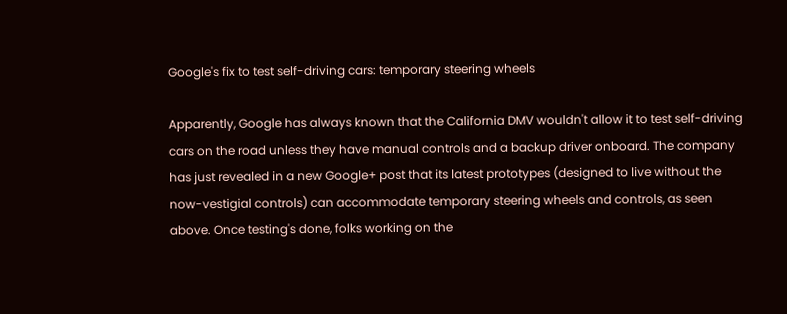Google's fix to test self-driving cars: temporary steering wheels

Apparently, Google has always known that the California DMV wouldn't allow it to test self-driving cars on the road unless they have manual controls and a backup driver onboard. The company has just revealed in a new Google+ post that its latest prototypes (designed to live without the now-vestigial controls) can accommodate temporary steering wheels and controls, as seen above. Once testing's done, folks working on the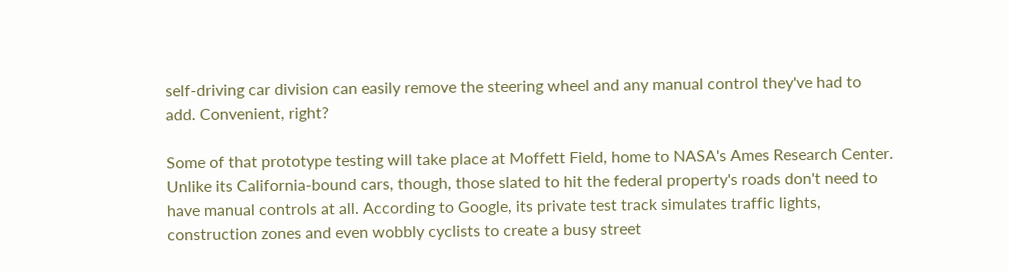self-driving car division can easily remove the steering wheel and any manual control they've had to add. Convenient, right?

Some of that prototype testing will take place at Moffett Field, home to NASA's Ames Research Center. Unlike its California-bound cars, though, those slated to hit the federal property's roads don't need to have manual controls at all. According to Google, its private test track simulates traffic lights, construction zones and even wobbly cyclists to create a busy street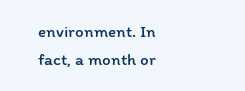environment. In fact, a month or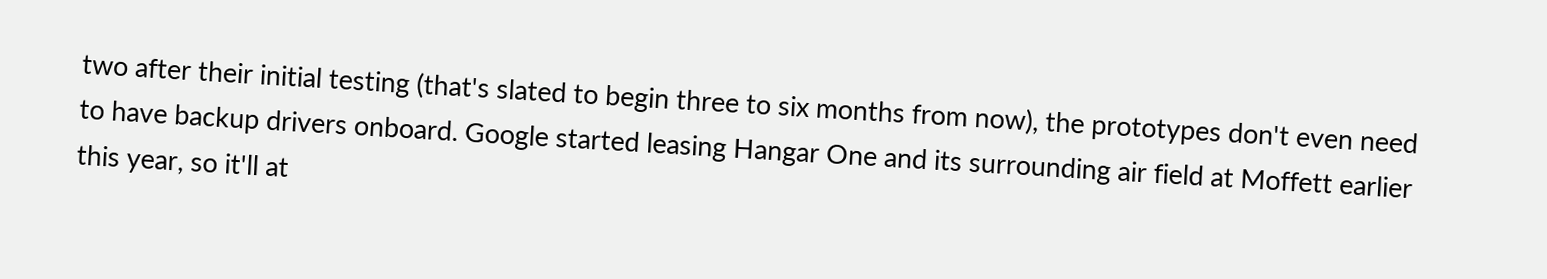two after their initial testing (that's slated to begin three to six months from now), the prototypes don't even need to have backup drivers onboard. Google started leasing Hangar One and its surrounding air field at Moffett earlier this year, so it'll at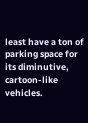least have a ton of parking space for its diminutive, cartoon-like vehicles.